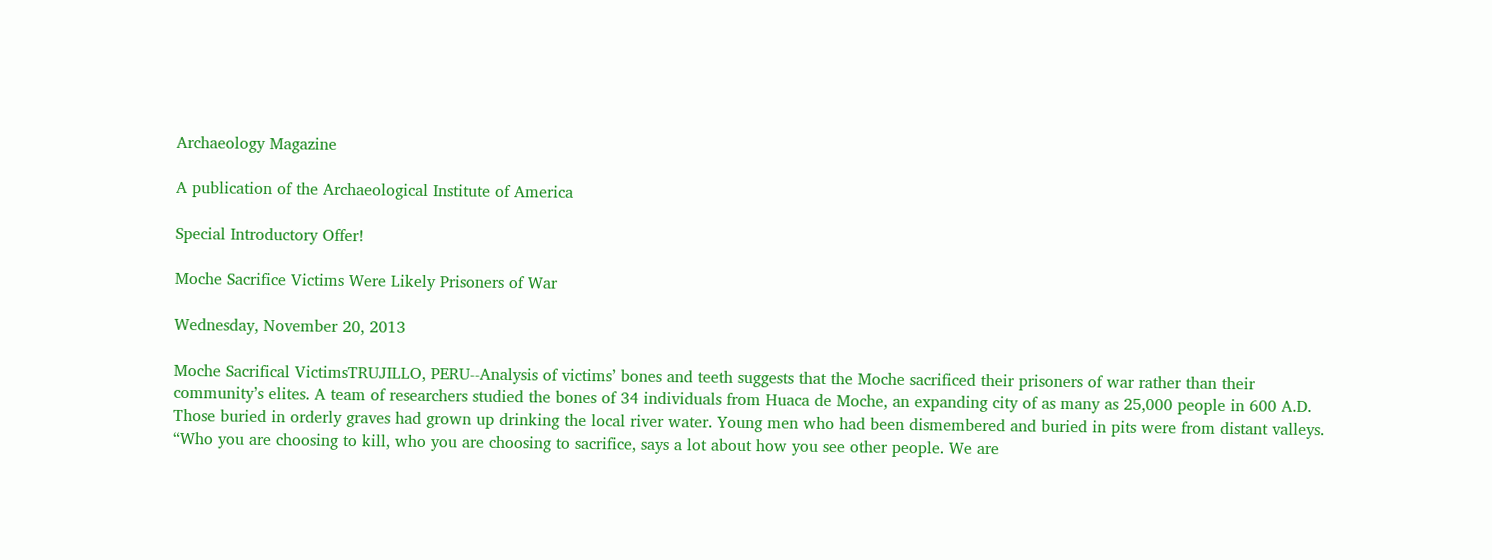Archaeology Magazine

A publication of the Archaeological Institute of America

Special Introductory Offer!

Moche Sacrifice Victims Were Likely Prisoners of War

Wednesday, November 20, 2013

Moche Sacrifical VictimsTRUJILLO, PERU--Analysis of victims’ bones and teeth suggests that the Moche sacrificed their prisoners of war rather than their community’s elites. A team of researchers studied the bones of 34 individuals from Huaca de Moche, an expanding city of as many as 25,000 people in 600 A.D. Those buried in orderly graves had grown up drinking the local river water. Young men who had been dismembered and buried in pits were from distant valleys. “Who you are choosing to kill, who you are choosing to sacrifice, says a lot about how you see other people. We are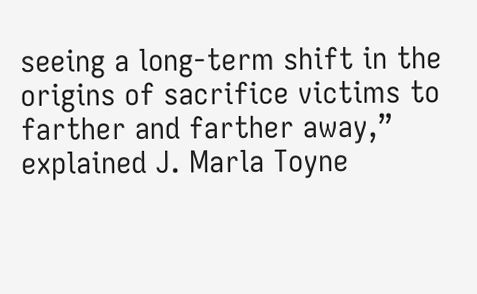seeing a long-term shift in the origins of sacrifice victims to farther and farther away,” explained J. Marla Toyne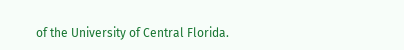of the University of Central Florida.